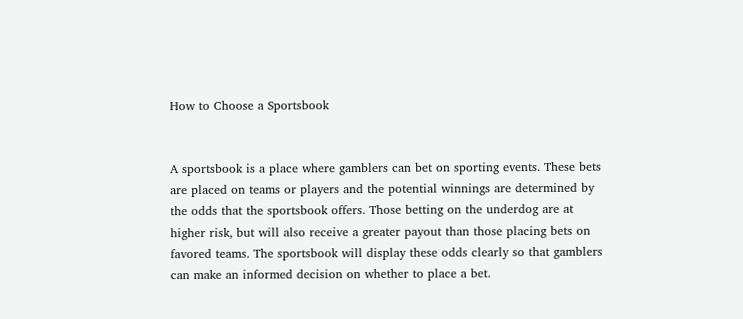How to Choose a Sportsbook


A sportsbook is a place where gamblers can bet on sporting events. These bets are placed on teams or players and the potential winnings are determined by the odds that the sportsbook offers. Those betting on the underdog are at higher risk, but will also receive a greater payout than those placing bets on favored teams. The sportsbook will display these odds clearly so that gamblers can make an informed decision on whether to place a bet.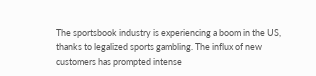The sportsbook industry is experiencing a boom in the US, thanks to legalized sports gambling. The influx of new customers has prompted intense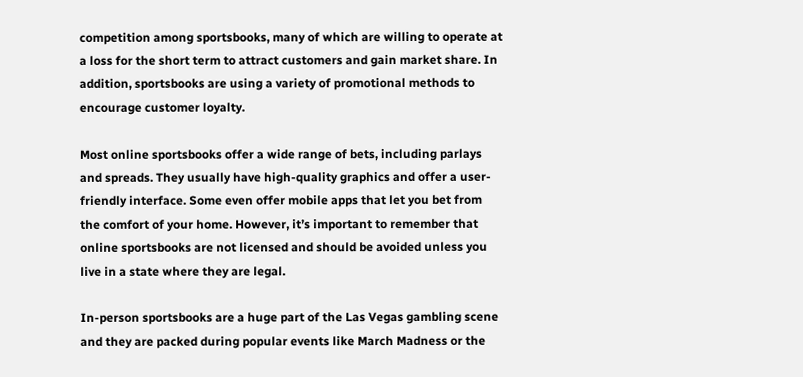competition among sportsbooks, many of which are willing to operate at a loss for the short term to attract customers and gain market share. In addition, sportsbooks are using a variety of promotional methods to encourage customer loyalty.

Most online sportsbooks offer a wide range of bets, including parlays and spreads. They usually have high-quality graphics and offer a user-friendly interface. Some even offer mobile apps that let you bet from the comfort of your home. However, it’s important to remember that online sportsbooks are not licensed and should be avoided unless you live in a state where they are legal.

In-person sportsbooks are a huge part of the Las Vegas gambling scene and they are packed during popular events like March Madness or the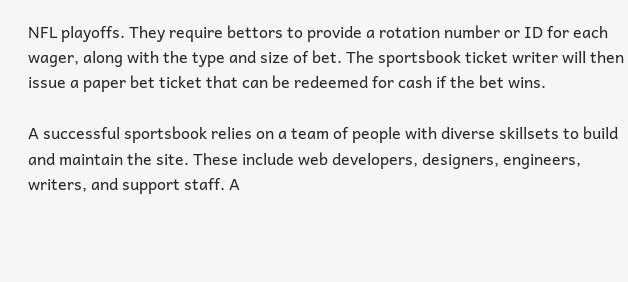NFL playoffs. They require bettors to provide a rotation number or ID for each wager, along with the type and size of bet. The sportsbook ticket writer will then issue a paper bet ticket that can be redeemed for cash if the bet wins.

A successful sportsbook relies on a team of people with diverse skillsets to build and maintain the site. These include web developers, designers, engineers, writers, and support staff. A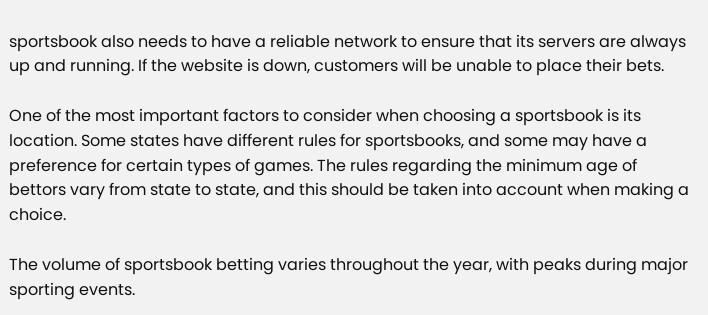sportsbook also needs to have a reliable network to ensure that its servers are always up and running. If the website is down, customers will be unable to place their bets.

One of the most important factors to consider when choosing a sportsbook is its location. Some states have different rules for sportsbooks, and some may have a preference for certain types of games. The rules regarding the minimum age of bettors vary from state to state, and this should be taken into account when making a choice.

The volume of sportsbook betting varies throughout the year, with peaks during major sporting events.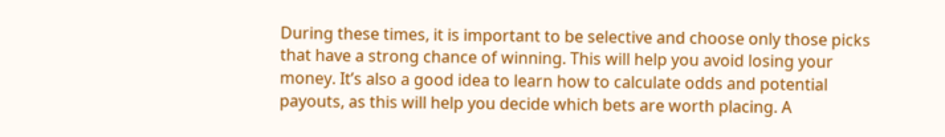During these times, it is important to be selective and choose only those picks that have a strong chance of winning. This will help you avoid losing your money. It’s also a good idea to learn how to calculate odds and potential payouts, as this will help you decide which bets are worth placing. A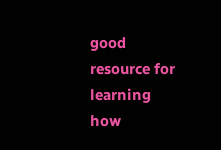good resource for learning how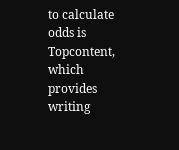to calculate odds is Topcontent, which provides writing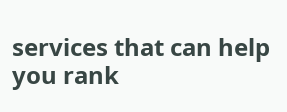services that can help you rank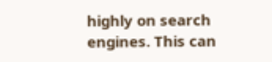highly on search engines. This can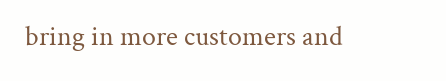bring in more customers and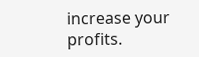increase your profits.